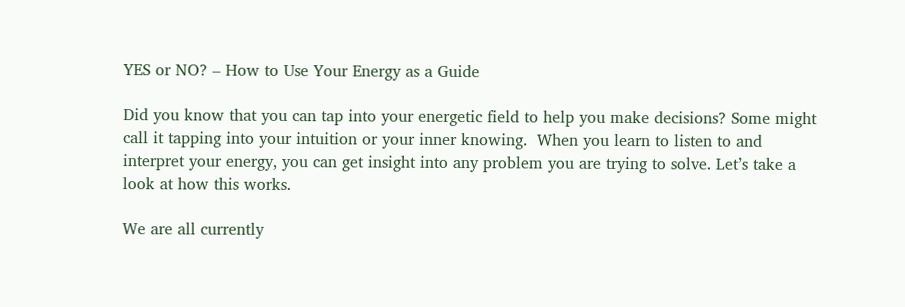YES or NO? – How to Use Your Energy as a Guide

Did you know that you can tap into your energetic field to help you make decisions? Some might call it tapping into your intuition or your inner knowing.  When you learn to listen to and interpret your energy, you can get insight into any problem you are trying to solve. Let’s take a look at how this works.

We are all currently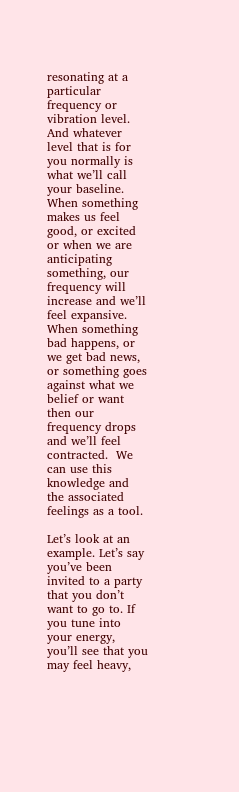resonating at a particular frequency or vibration level. And whatever level that is for you normally is what we’ll call your baseline.  When something makes us feel good, or excited or when we are anticipating something, our frequency will increase and we’ll feel expansive.  When something bad happens, or we get bad news, or something goes against what we belief or want then our frequency drops and we’ll feel contracted.  We can use this knowledge and the associated feelings as a tool.

Let’s look at an example. Let’s say you’ve been invited to a party that you don’t want to go to. If you tune into your energy, you’ll see that you may feel heavy,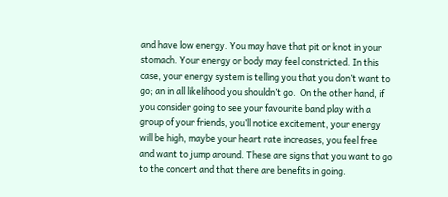and have low energy. You may have that pit or knot in your stomach. Your energy or body may feel constricted. In this case, your energy system is telling you that you don’t want to go; an in all likelihood you shouldn’t go.  On the other hand, if you consider going to see your favourite band play with a group of your friends, you’ll notice excitement, your energy will be high, maybe your heart rate increases, you feel free and want to jump around. These are signs that you want to go to the concert and that there are benefits in going.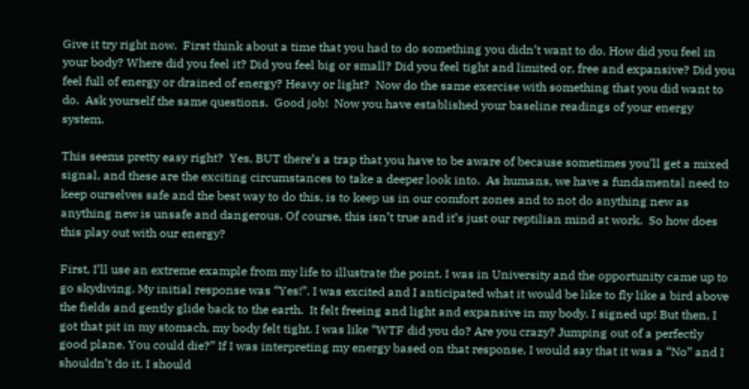Give it try right now.  First think about a time that you had to do something you didn’t want to do. How did you feel in your body? Where did you feel it? Did you feel big or small? Did you feel tight and limited or, free and expansive? Did you feel full of energy or drained of energy? Heavy or light?  Now do the same exercise with something that you did want to do.  Ask yourself the same questions.  Good job!  Now you have established your baseline readings of your energy system.

This seems pretty easy right?  Yes, BUT there’s a trap that you have to be aware of because sometimes you’ll get a mixed signal, and these are the exciting circumstances to take a deeper look into.  As humans, we have a fundamental need to keep ourselves safe and the best way to do this, is to keep us in our comfort zones and to not do anything new as anything new is unsafe and dangerous. Of course, this isn’t true and it’s just our reptilian mind at work.  So how does this play out with our energy?

First, I’ll use an extreme example from my life to illustrate the point. I was in University and the opportunity came up to go skydiving. My initial response was “Yes!”. I was excited and I anticipated what it would be like to fly like a bird above the fields and gently glide back to the earth.  It felt freeing and light and expansive in my body. I signed up! But then, I got that pit in my stomach, my body felt tight. I was like “WTF did you do? Are you crazy? Jumping out of a perfectly good plane. You could die?” If I was interpreting my energy based on that response, I would say that it was a “No” and I shouldn’t do it. I should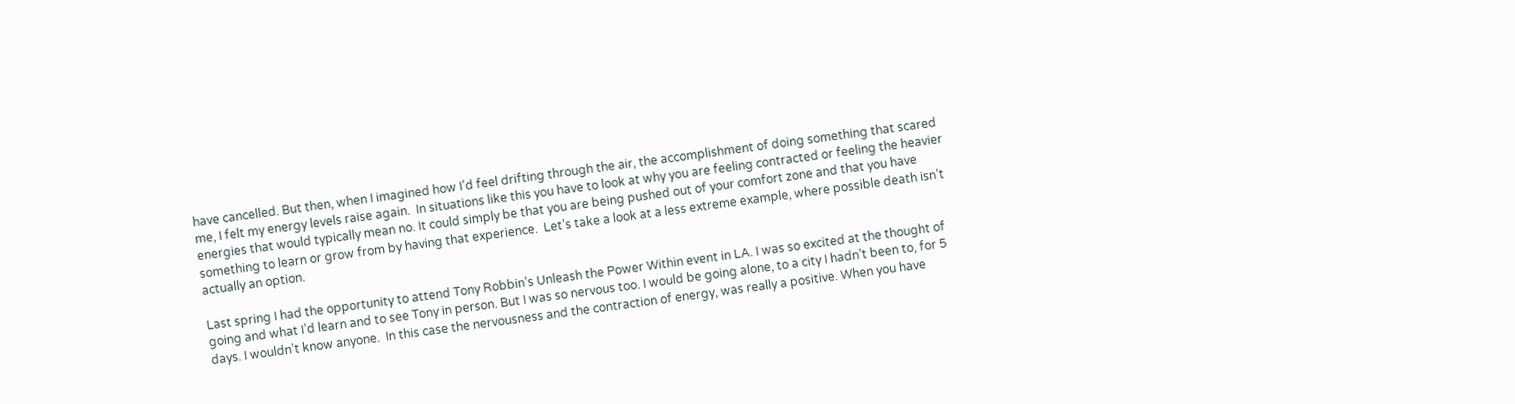have cancelled. But then, when I imagined how I’d feel drifting through the air, the accomplishment of doing something that scared me, I felt my energy levels raise again.  In situations like this you have to look at why you are feeling contracted or feeling the heavier energies that would typically mean no. It could simply be that you are being pushed out of your comfort zone and that you have something to learn or grow from by having that experience.  Let’s take a look at a less extreme example, where possible death isn’t actually an option.

Last spring I had the opportunity to attend Tony Robbin’s Unleash the Power Within event in LA. I was so excited at the thought of going and what I’d learn and to see Tony in person. But I was so nervous too. I would be going alone, to a city I hadn’t been to, for 5 days. I wouldn’t know anyone.  In this case the nervousness and the contraction of energy, was really a positive. When you have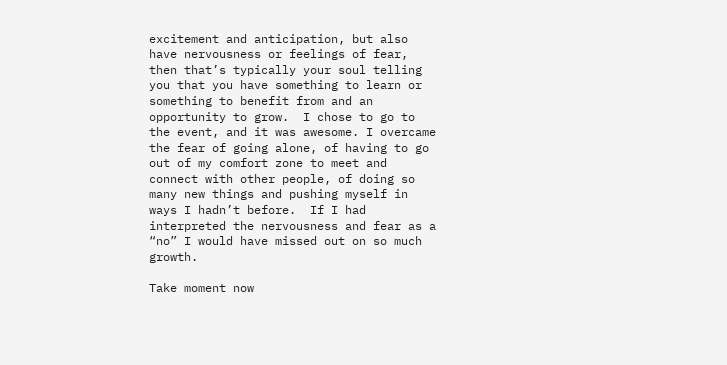excitement and anticipation, but also have nervousness or feelings of fear, then that’s typically your soul telling you that you have something to learn or something to benefit from and an opportunity to grow.  I chose to go to the event, and it was awesome. I overcame the fear of going alone, of having to go out of my comfort zone to meet and connect with other people, of doing so many new things and pushing myself in ways I hadn’t before.  If I had interpreted the nervousness and fear as a “no” I would have missed out on so much growth.

Take moment now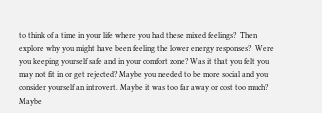to think of a time in your life where you had these mixed feelings?  Then explore why you might have been feeling the lower energy responses?  Were you keeping yourself safe and in your comfort zone? Was it that you felt you may not fit in or get rejected? Maybe you needed to be more social and you consider yourself an introvert. Maybe it was too far away or cost too much? Maybe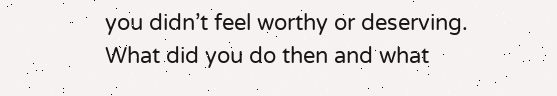you didn’t feel worthy or deserving. What did you do then and what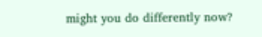might you do differently now?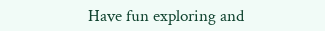Have fun exploring and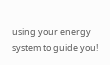using your energy system to guide you!